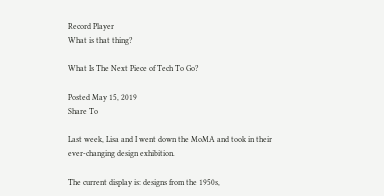Record Player
What is that thing?

What Is The Next Piece of Tech To Go?

Posted May 15, 2019
Share To

Last week, Lisa and I went down the MoMA and took in their ever-changing design exhibition.

The current display is: designs from the 1950s,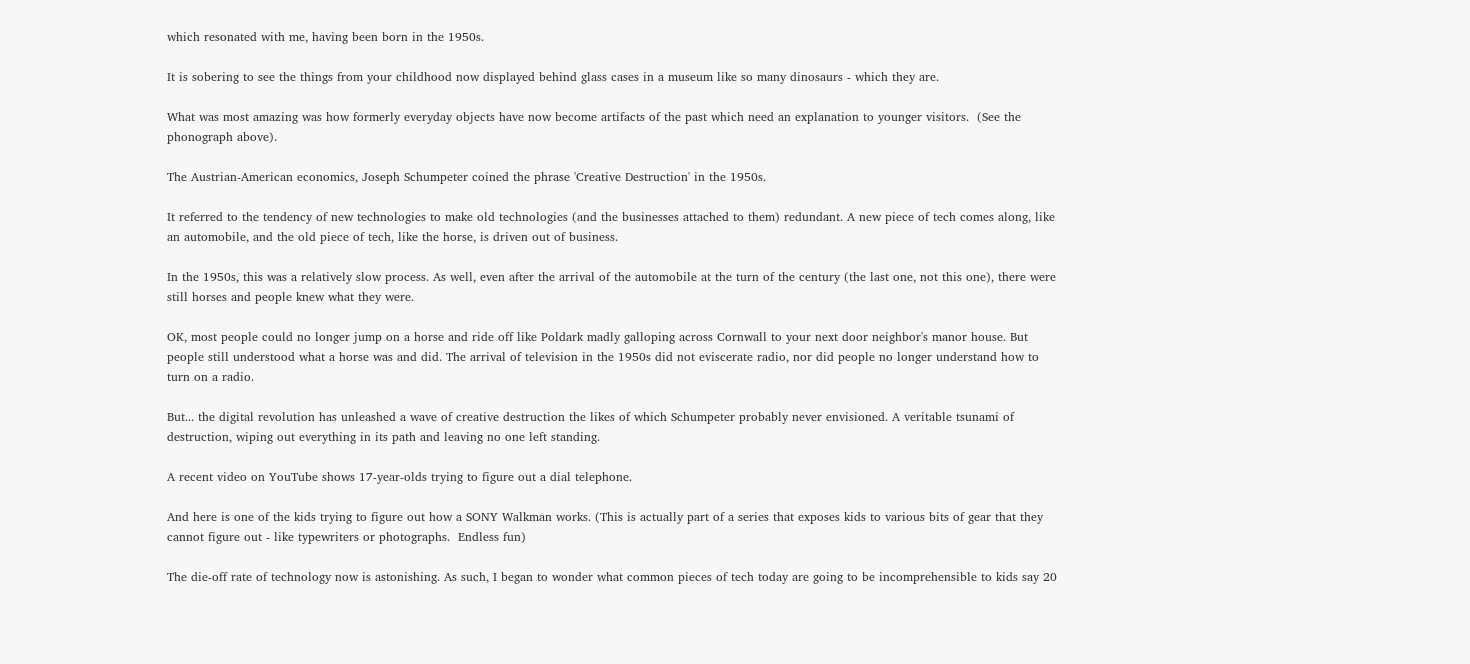which resonated with me, having been born in the 1950s.

It is sobering to see the things from your childhood now displayed behind glass cases in a museum like so many dinosaurs - which they are.

What was most amazing was how formerly everyday objects have now become artifacts of the past which need an explanation to younger visitors.  (See the phonograph above).

The Austrian-American economics, Joseph Schumpeter coined the phrase 'Creative Destruction' in the 1950s.

It referred to the tendency of new technologies to make old technologies (and the businesses attached to them) redundant. A new piece of tech comes along, like an automobile, and the old piece of tech, like the horse, is driven out of business.

In the 1950s, this was a relatively slow process. As well, even after the arrival of the automobile at the turn of the century (the last one, not this one), there were still horses and people knew what they were.

OK, most people could no longer jump on a horse and ride off like Poldark madly galloping across Cornwall to your next door neighbor's manor house. But people still understood what a horse was and did. The arrival of television in the 1950s did not eviscerate radio, nor did people no longer understand how to turn on a radio.

But... the digital revolution has unleashed a wave of creative destruction the likes of which Schumpeter probably never envisioned. A veritable tsunami of destruction, wiping out everything in its path and leaving no one left standing.

A recent video on YouTube shows 17-year-olds trying to figure out a dial telephone.

And here is one of the kids trying to figure out how a SONY Walkman works. (This is actually part of a series that exposes kids to various bits of gear that they cannot figure out - like typewriters or photographs.  Endless fun)

The die-off rate of technology now is astonishing. As such, I began to wonder what common pieces of tech today are going to be incomprehensible to kids say 20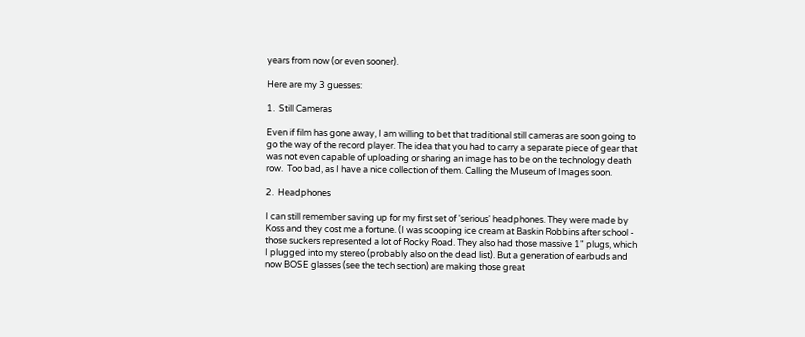years from now (or even sooner).

Here are my 3 guesses:

1.  Still Cameras

Even if film has gone away, I am willing to bet that traditional still cameras are soon going to go the way of the record player. The idea that you had to carry a separate piece of gear that was not even capable of uploading or sharing an image has to be on the technology death row.  Too bad, as I have a nice collection of them. Calling the Museum of Images soon.

2.  Headphones

I can still remember saving up for my first set of 'serious' headphones. They were made by Koss and they cost me a fortune. (I was scooping ice cream at Baskin Robbins after school - those suckers represented a lot of Rocky Road. They also had those massive 1" plugs, which I plugged into my stereo (probably also on the dead list). But a generation of earbuds and now BOSE glasses (see the tech section) are making those great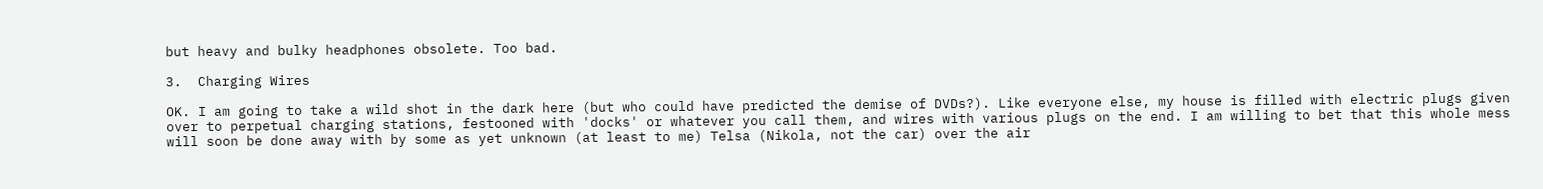but heavy and bulky headphones obsolete. Too bad.

3.  Charging Wires

OK. I am going to take a wild shot in the dark here (but who could have predicted the demise of DVDs?). Like everyone else, my house is filled with electric plugs given over to perpetual charging stations, festooned with 'docks' or whatever you call them, and wires with various plugs on the end. I am willing to bet that this whole mess will soon be done away with by some as yet unknown (at least to me) Telsa (Nikola, not the car) over the air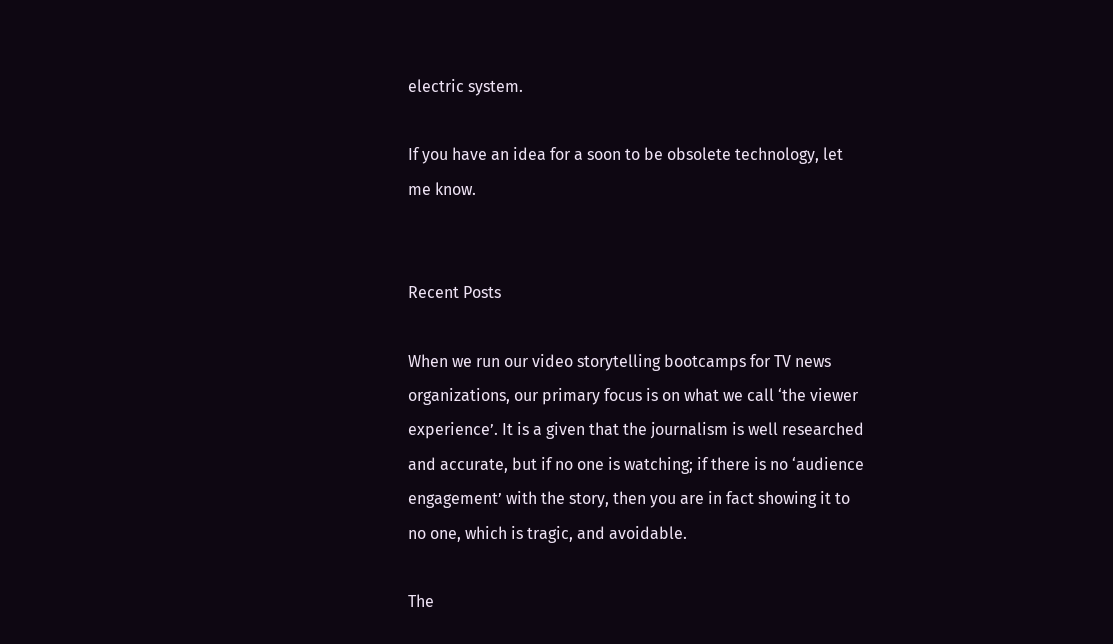electric system.

If you have an idea for a soon to be obsolete technology, let me know.


Recent Posts

When we run our video storytelling bootcamps for TV news organizations, our primary focus is on what we call ‘the viewer experience’. It is a given that the journalism is well researched and accurate, but if no one is watching; if there is no ‘audience engagement’ with the story, then you are in fact showing it to no one, which is tragic, and avoidable.

The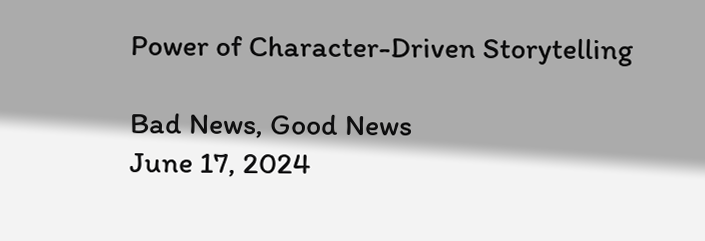Power of Character-Driven Storytelling

Bad News, Good News
June 17, 2024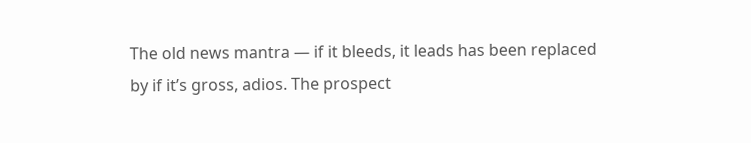The old news mantra — if it bleeds, it leads has been replaced by if it’s gross, adios. The prospect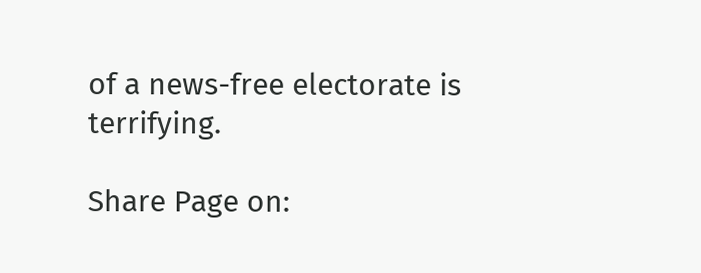of a news-free electorate is terrifying.

Share Page on: